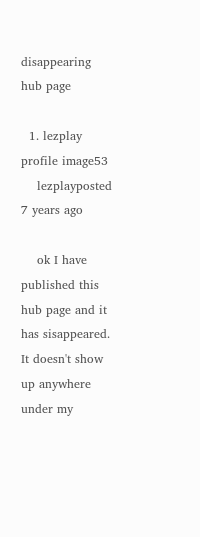disappearing hub page

  1. lezplay profile image53
    lezplayposted 7 years ago

    ok I have published this hub page and it has sisappeared. It doesn't show up anywhere under my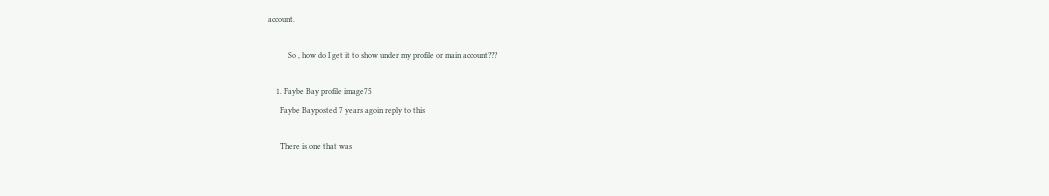account.

          So , how do I get it to show under my profile or main account???

    1. Faybe Bay profile image75
      Faybe Bayposted 7 years agoin reply to this

      There is one that was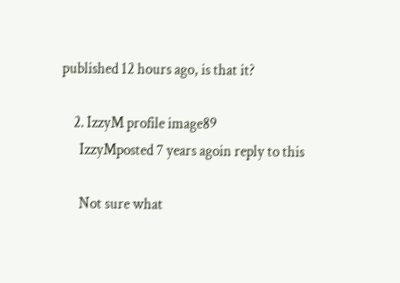published 12 hours ago, is that it?

    2. IzzyM profile image89
      IzzyMposted 7 years agoin reply to this

      Not sure what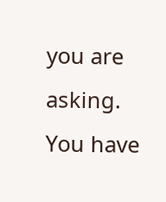you are asking. You have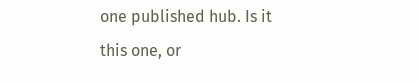one published hub. Is it this one, or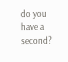do you have a second?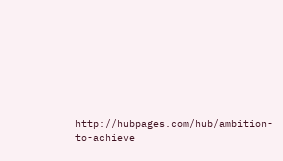http://hubpages.com/hub/ambition-to-achieve